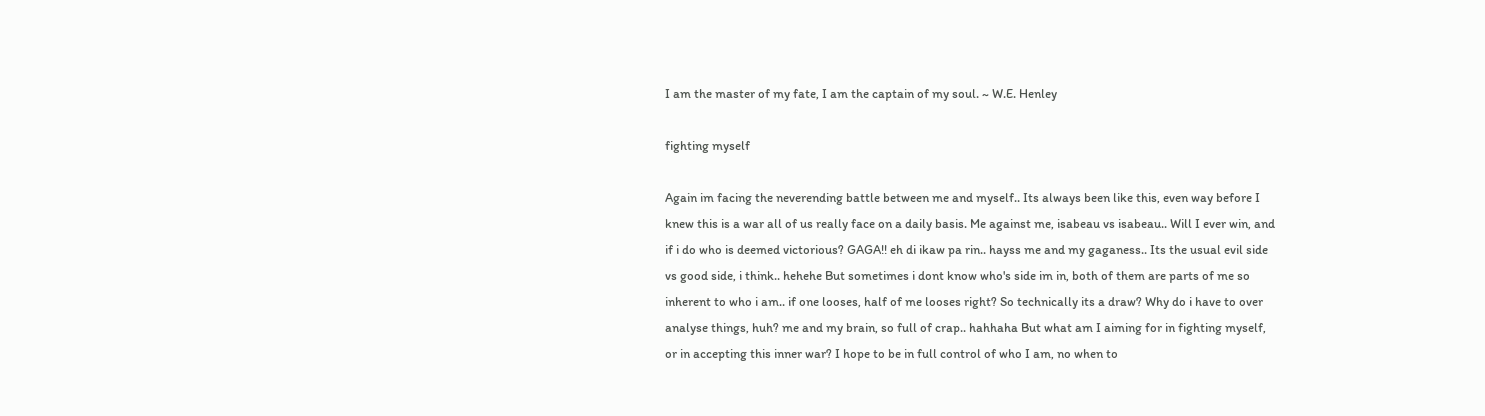I am the master of my fate, I am the captain of my soul. ~ W.E. Henley

fighting myself

Again im facing the neverending battle between me and myself.. Its always been like this, even way before I knew this is a war all of us really face on a daily basis. Me against me, isabeau vs isabeau.. Will I ever win, and if i do who is deemed victorious? GAGA!! eh di ikaw pa rin.. hayss me and my gaganess.. Its the usual evil side vs good side, i think.. hehehe But sometimes i dont know who's side im in, both of them are parts of me so inherent to who i am.. if one looses, half of me looses right? So technically its a draw? Why do i have to over analyse things, huh? me and my brain, so full of crap.. hahhaha But what am I aiming for in fighting myself, or in accepting this inner war? I hope to be in full control of who I am, no when to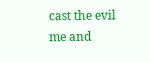cast the evil me and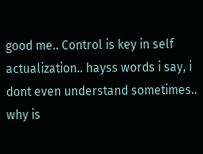good me.. Control is key in self actualization.. hayss words i say, i dont even understand sometimes.. why is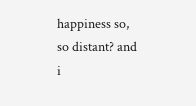happiness so, so distant? and i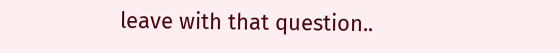leave with that question..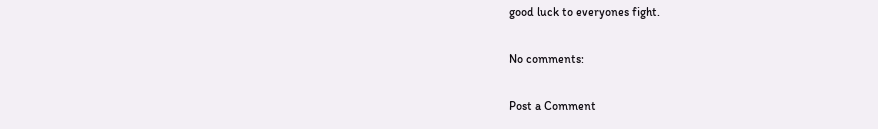good luck to everyones fight.

No comments:

Post a Comment